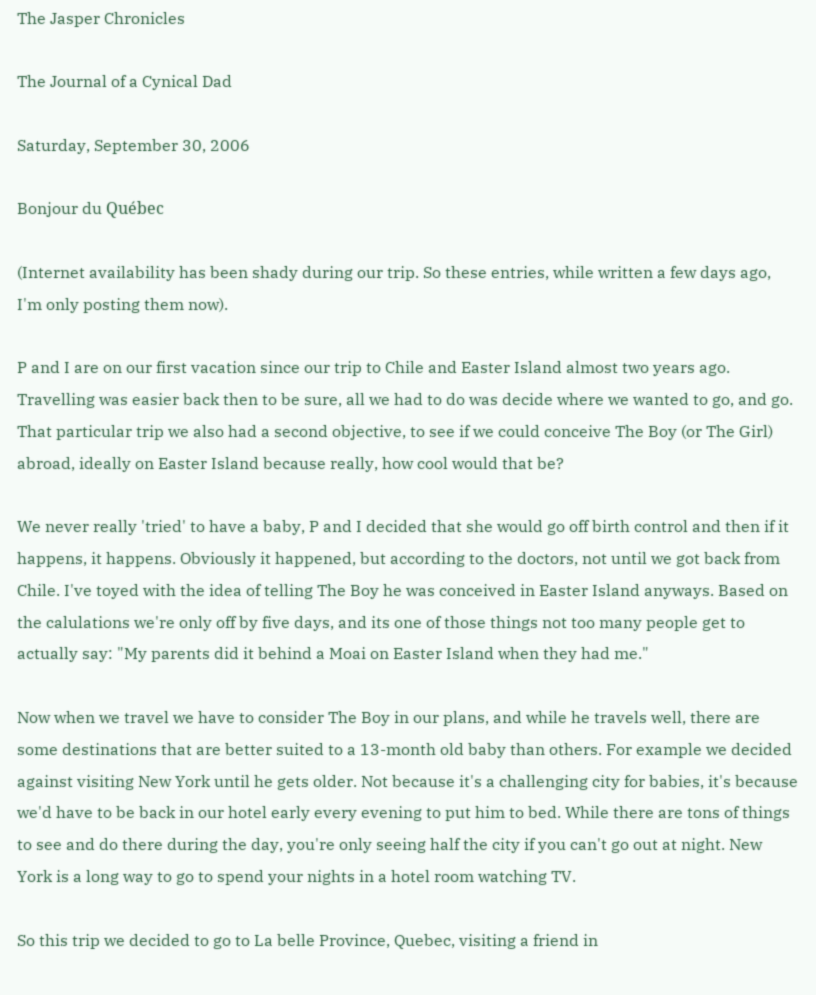The Jasper Chronicles

The Journal of a Cynical Dad

Saturday, September 30, 2006

Bonjour du Québec

(Internet availability has been shady during our trip. So these entries, while written a few days ago, I'm only posting them now).

P and I are on our first vacation since our trip to Chile and Easter Island almost two years ago. Travelling was easier back then to be sure, all we had to do was decide where we wanted to go, and go. That particular trip we also had a second objective, to see if we could conceive The Boy (or The Girl) abroad, ideally on Easter Island because really, how cool would that be?

We never really 'tried' to have a baby, P and I decided that she would go off birth control and then if it happens, it happens. Obviously it happened, but according to the doctors, not until we got back from Chile. I've toyed with the idea of telling The Boy he was conceived in Easter Island anyways. Based on the calulations we're only off by five days, and its one of those things not too many people get to actually say: "My parents did it behind a Moai on Easter Island when they had me."

Now when we travel we have to consider The Boy in our plans, and while he travels well, there are some destinations that are better suited to a 13-month old baby than others. For example we decided against visiting New York until he gets older. Not because it's a challenging city for babies, it's because we'd have to be back in our hotel early every evening to put him to bed. While there are tons of things to see and do there during the day, you're only seeing half the city if you can't go out at night. New York is a long way to go to spend your nights in a hotel room watching TV.

So this trip we decided to go to La belle Province, Quebec, visiting a friend in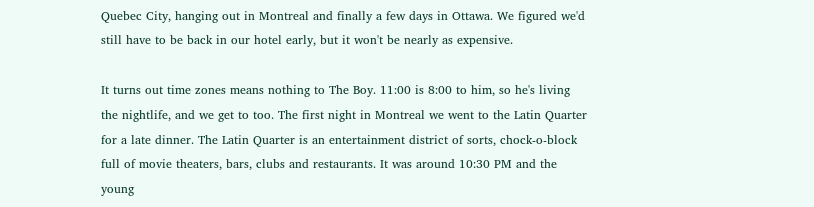Quebec City, hanging out in Montreal and finally a few days in Ottawa. We figured we'd still have to be back in our hotel early, but it won't be nearly as expensive.

It turns out time zones means nothing to The Boy. 11:00 is 8:00 to him, so he's living the nightlife, and we get to too. The first night in Montreal we went to the Latin Quarter for a late dinner. The Latin Quarter is an entertainment district of sorts, chock-o-block full of movie theaters, bars, clubs and restaurants. It was around 10:30 PM and the young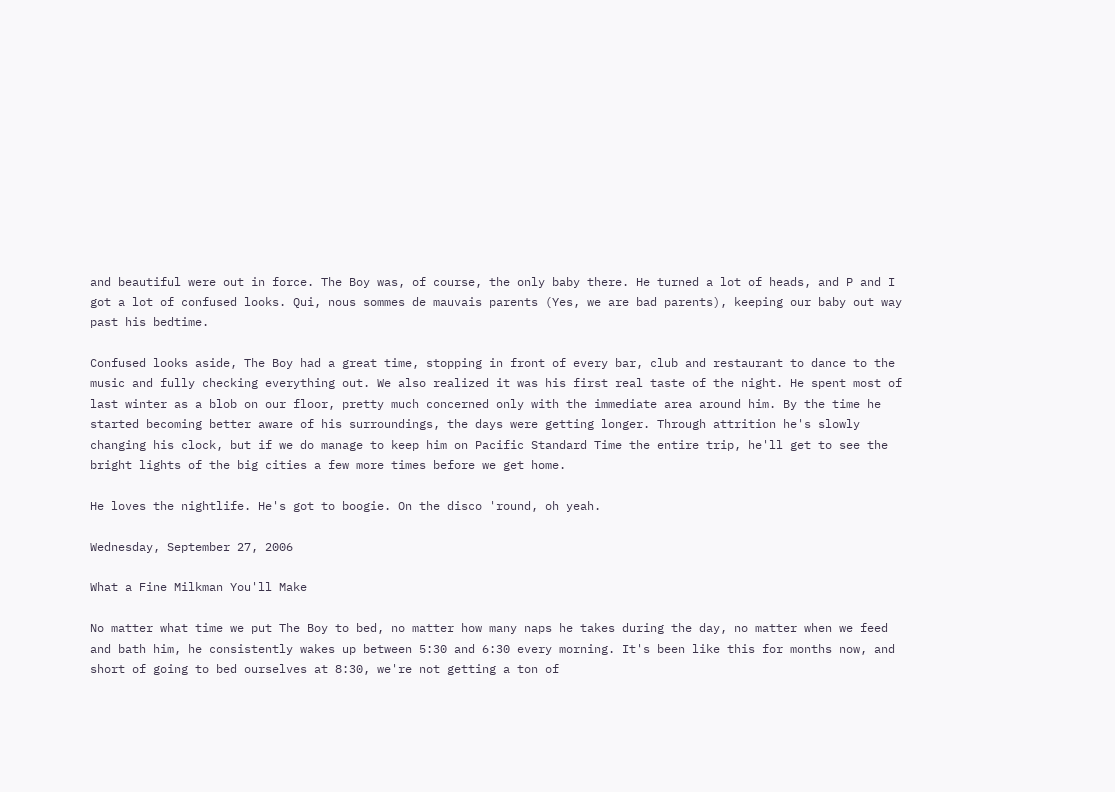and beautiful were out in force. The Boy was, of course, the only baby there. He turned a lot of heads, and P and I got a lot of confused looks. Qui, nous sommes de mauvais parents (Yes, we are bad parents), keeping our baby out way past his bedtime.

Confused looks aside, The Boy had a great time, stopping in front of every bar, club and restaurant to dance to the music and fully checking everything out. We also realized it was his first real taste of the night. He spent most of last winter as a blob on our floor, pretty much concerned only with the immediate area around him. By the time he started becoming better aware of his surroundings, the days were getting longer. Through attrition he's slowly changing his clock, but if we do manage to keep him on Pacific Standard Time the entire trip, he'll get to see the bright lights of the big cities a few more times before we get home.

He loves the nightlife. He's got to boogie. On the disco 'round, oh yeah.

Wednesday, September 27, 2006

What a Fine Milkman You'll Make

No matter what time we put The Boy to bed, no matter how many naps he takes during the day, no matter when we feed and bath him, he consistently wakes up between 5:30 and 6:30 every morning. It's been like this for months now, and short of going to bed ourselves at 8:30, we're not getting a ton of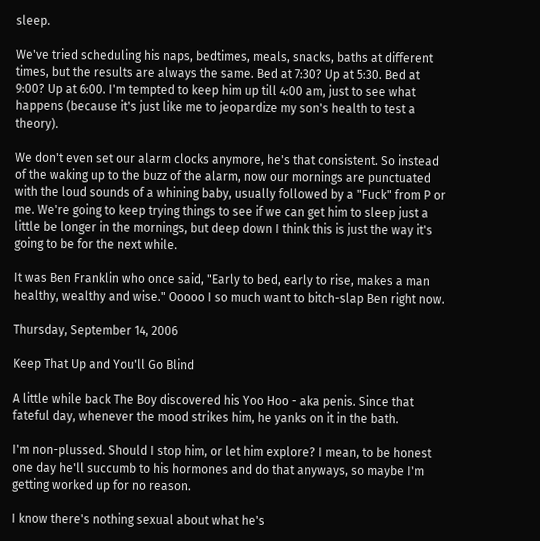sleep.

We've tried scheduling his naps, bedtimes, meals, snacks, baths at different times, but the results are always the same. Bed at 7:30? Up at 5:30. Bed at 9:00? Up at 6:00. I'm tempted to keep him up till 4:00 am, just to see what happens (because it's just like me to jeopardize my son's health to test a theory).

We don't even set our alarm clocks anymore, he's that consistent. So instead of the waking up to the buzz of the alarm, now our mornings are punctuated with the loud sounds of a whining baby, usually followed by a "Fuck" from P or me. We're going to keep trying things to see if we can get him to sleep just a little be longer in the mornings, but deep down I think this is just the way it's going to be for the next while.

It was Ben Franklin who once said, "Early to bed, early to rise, makes a man healthy, wealthy and wise." Ooooo I so much want to bitch-slap Ben right now.

Thursday, September 14, 2006

Keep That Up and You'll Go Blind

A little while back The Boy discovered his Yoo Hoo - aka penis. Since that fateful day, whenever the mood strikes him, he yanks on it in the bath.

I'm non-plussed. Should I stop him, or let him explore? I mean, to be honest one day he'll succumb to his hormones and do that anyways, so maybe I'm getting worked up for no reason.

I know there's nothing sexual about what he's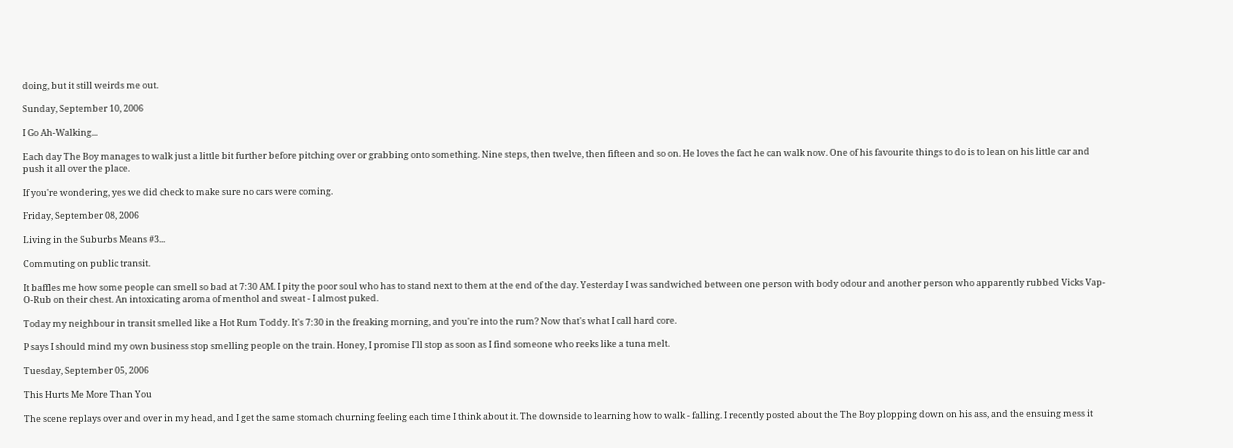doing, but it still weirds me out.

Sunday, September 10, 2006

I Go Ah-Walking...

Each day The Boy manages to walk just a little bit further before pitching over or grabbing onto something. Nine steps, then twelve, then fifteen and so on. He loves the fact he can walk now. One of his favourite things to do is to lean on his little car and push it all over the place.

If you're wondering, yes we did check to make sure no cars were coming.

Friday, September 08, 2006

Living in the Suburbs Means #3...

Commuting on public transit.

It baffles me how some people can smell so bad at 7:30 AM. I pity the poor soul who has to stand next to them at the end of the day. Yesterday I was sandwiched between one person with body odour and another person who apparently rubbed Vicks Vap-O-Rub on their chest. An intoxicating aroma of menthol and sweat - I almost puked.

Today my neighbour in transit smelled like a Hot Rum Toddy. It's 7:30 in the freaking morning, and you're into the rum? Now that's what I call hard core.

P says I should mind my own business stop smelling people on the train. Honey, I promise I'll stop as soon as I find someone who reeks like a tuna melt.

Tuesday, September 05, 2006

This Hurts Me More Than You

The scene replays over and over in my head, and I get the same stomach churning feeling each time I think about it. The downside to learning how to walk - falling. I recently posted about the The Boy plopping down on his ass, and the ensuing mess it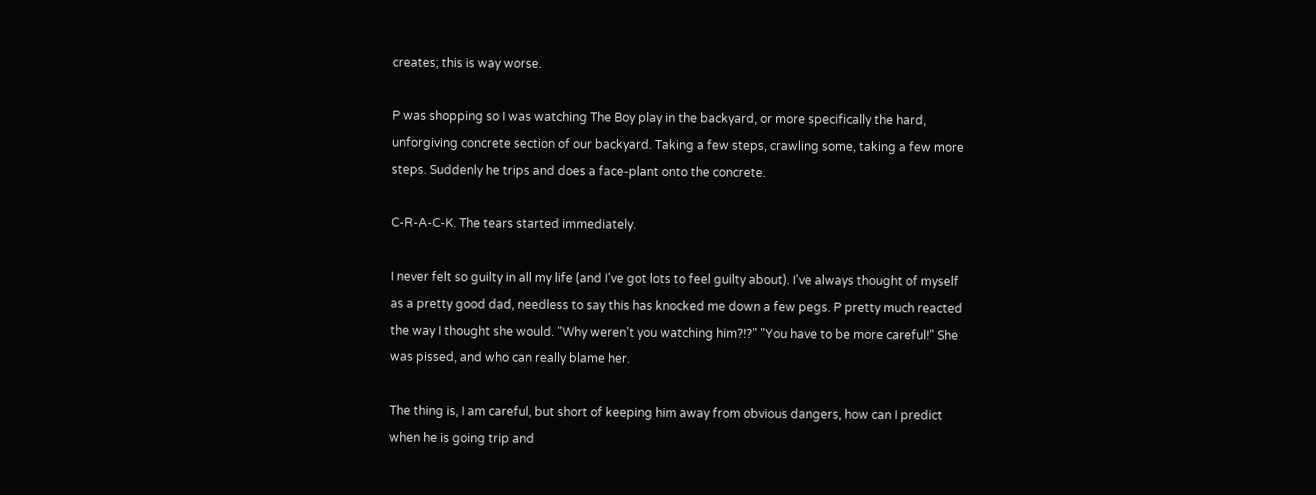creates; this is way worse.

P was shopping so I was watching The Boy play in the backyard, or more specifically the hard, unforgiving concrete section of our backyard. Taking a few steps, crawling some, taking a few more steps. Suddenly he trips and does a face-plant onto the concrete.

C-R-A-C-K. The tears started immediately.

I never felt so guilty in all my life (and I've got lots to feel guilty about). I've always thought of myself as a pretty good dad, needless to say this has knocked me down a few pegs. P pretty much reacted the way I thought she would. "Why weren't you watching him?!?" "You have to be more careful!" She was pissed, and who can really blame her.

The thing is, I am careful, but short of keeping him away from obvious dangers, how can I predict when he is going trip and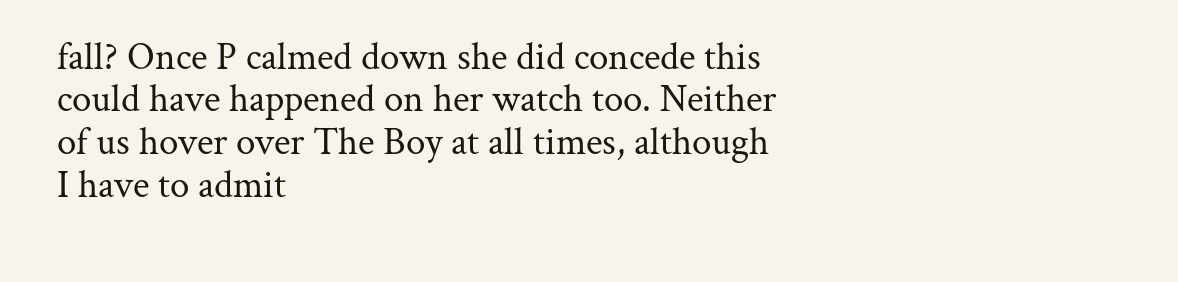fall? Once P calmed down she did concede this could have happened on her watch too. Neither of us hover over The Boy at all times, although I have to admit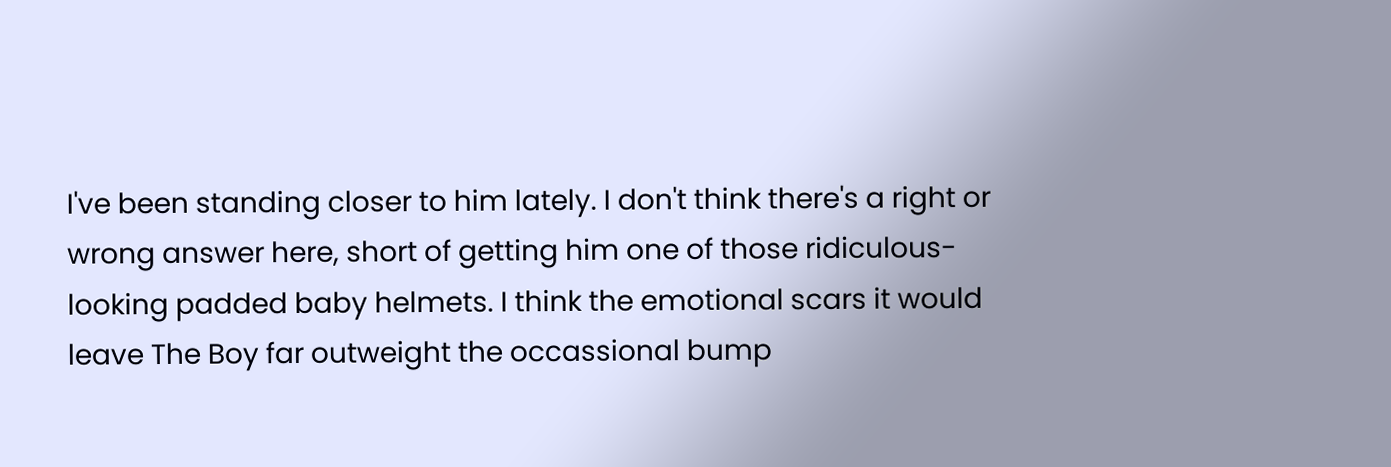I've been standing closer to him lately. I don't think there's a right or wrong answer here, short of getting him one of those ridiculous-looking padded baby helmets. I think the emotional scars it would leave The Boy far outweight the occassional bump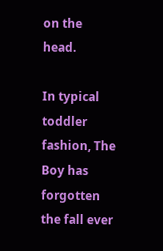on the head.

In typical toddler fashion, The Boy has forgotten the fall ever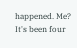happened. Me? It's been four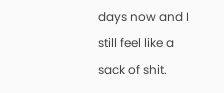days now and I still feel like a sack of shit.